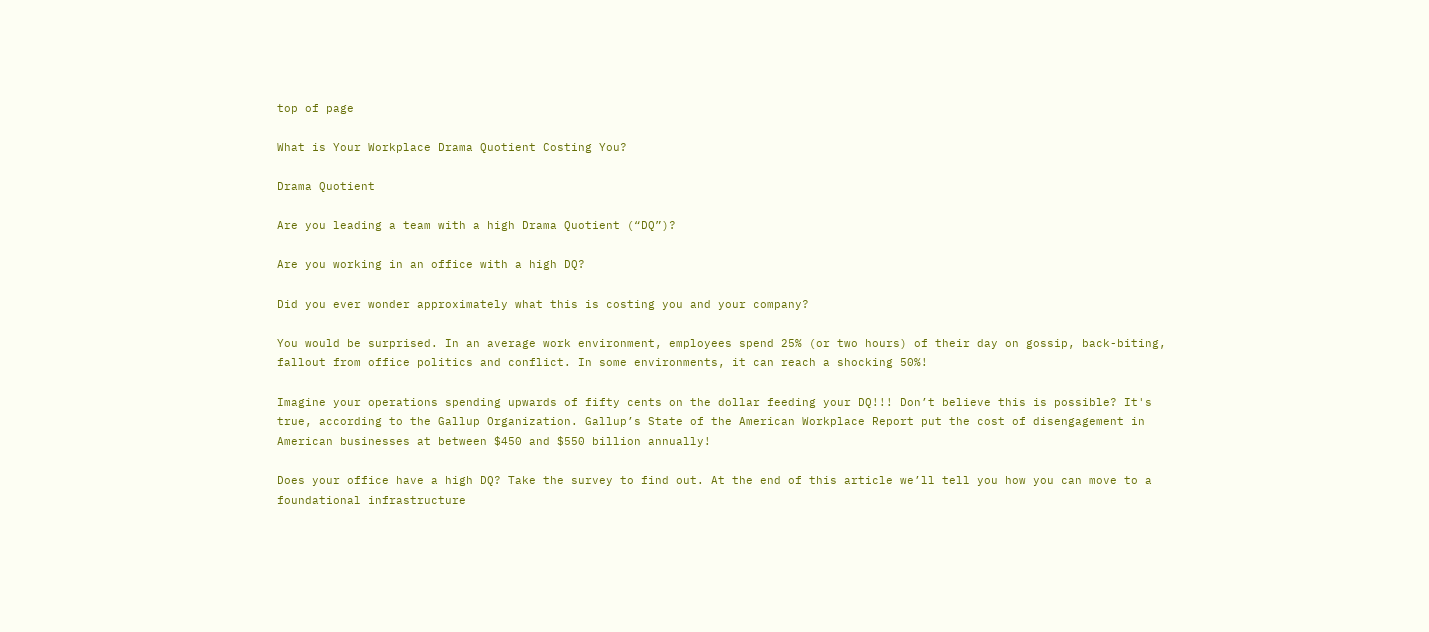top of page

What is Your Workplace Drama Quotient Costing You?

Drama Quotient

Are you leading a team with a high Drama Quotient (“DQ”)?

Are you working in an office with a high DQ?

Did you ever wonder approximately what this is costing you and your company?

You would be surprised. In an average work environment, employees spend 25% (or two hours) of their day on gossip, back-biting, fallout from office politics and conflict. In some environments, it can reach a shocking 50%!

Imagine your operations spending upwards of fifty cents on the dollar feeding your DQ!!! Don’t believe this is possible? It's true, according to the Gallup Organization. Gallup’s State of the American Workplace Report put the cost of disengagement in American businesses at between $450 and $550 billion annually!

Does your office have a high DQ? Take the survey to find out. At the end of this article we’ll tell you how you can move to a foundational infrastructure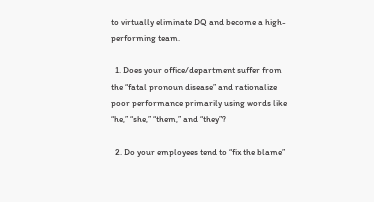to virtually eliminate DQ and become a high-performing team.

  1. Does your office/department suffer from the “fatal pronoun disease” and rationalize poor performance primarily using words like “he,” “she,” “them,” and “they”?

  2. Do your employees tend to “fix the blame”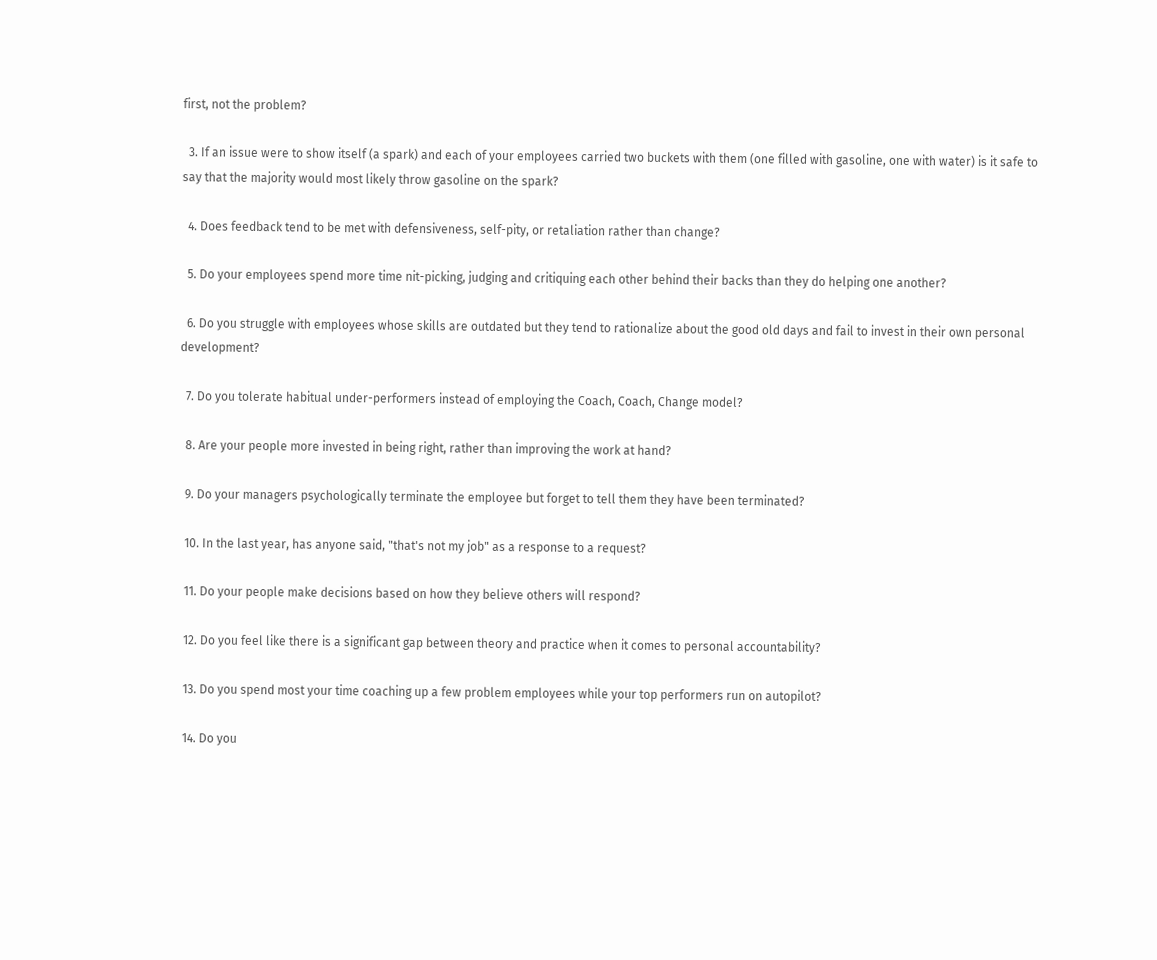first, not the problem?

  3. If an issue were to show itself (a spark) and each of your employees carried two buckets with them (one filled with gasoline, one with water) is it safe to say that the majority would most likely throw gasoline on the spark?

  4. Does feedback tend to be met with defensiveness, self-pity, or retaliation rather than change?

  5. Do your employees spend more time nit-picking, judging and critiquing each other behind their backs than they do helping one another?

  6. Do you struggle with employees whose skills are outdated but they tend to rationalize about the good old days and fail to invest in their own personal development?

  7. Do you tolerate habitual under-performers instead of employing the Coach, Coach, Change model?

  8. Are your people more invested in being right, rather than improving the work at hand?

  9. Do your managers psychologically terminate the employee but forget to tell them they have been terminated?

  10. In the last year, has anyone said, "that's not my job" as a response to a request?

  11. Do your people make decisions based on how they believe others will respond?

  12. Do you feel like there is a significant gap between theory and practice when it comes to personal accountability?

  13. Do you spend most your time coaching up a few problem employees while your top performers run on autopilot?

  14. Do you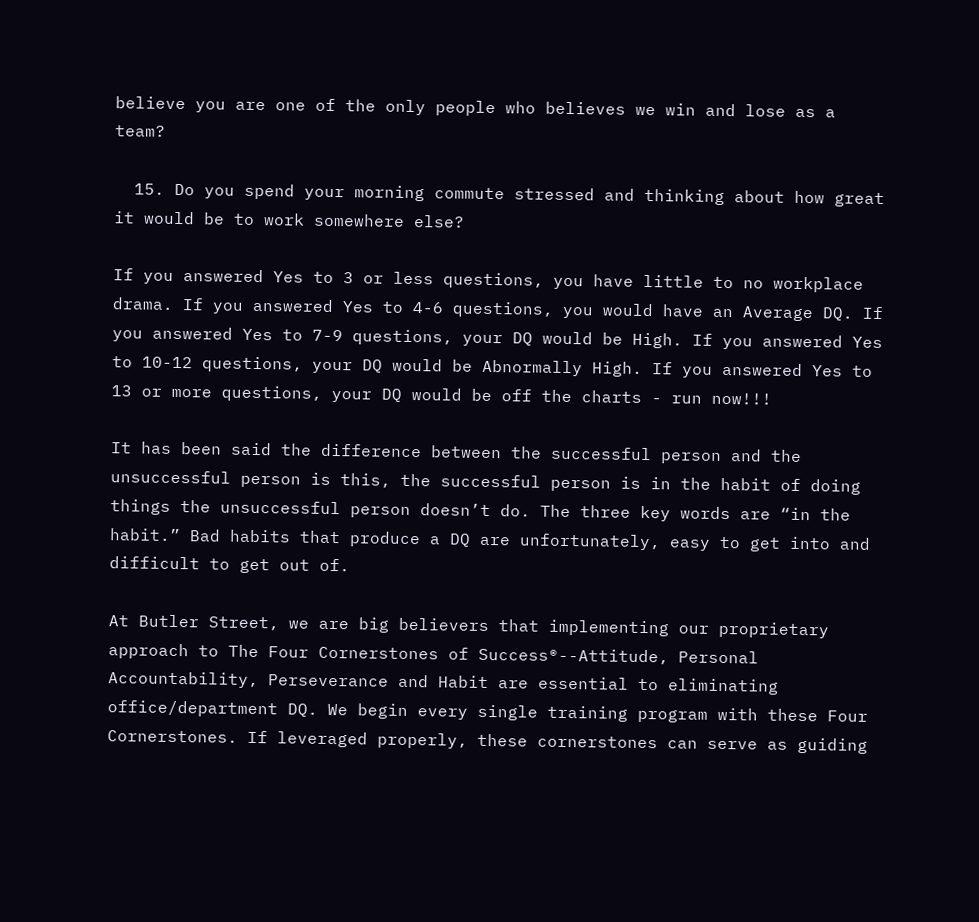believe you are one of the only people who believes we win and lose as a team?

  15. Do you spend your morning commute stressed and thinking about how great it would be to work somewhere else?

If you answered Yes to 3 or less questions, you have little to no workplace drama. If you answered Yes to 4-6 questions, you would have an Average DQ. If you answered Yes to 7-9 questions, your DQ would be High. If you answered Yes to 10-12 questions, your DQ would be Abnormally High. If you answered Yes to 13 or more questions, your DQ would be off the charts - run now!!!

It has been said the difference between the successful person and the unsuccessful person is this, the successful person is in the habit of doing things the unsuccessful person doesn’t do. The three key words are “in the habit.” Bad habits that produce a DQ are unfortunately, easy to get into and difficult to get out of.

At Butler Street, we are big believers that implementing our proprietary approach to The Four Cornerstones of Success®--Attitude, Personal Accountability, Perseverance and Habit are essential to eliminating office/department DQ. We begin every single training program with these Four Cornerstones. If leveraged properly, these cornerstones can serve as guiding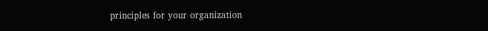principles for your organization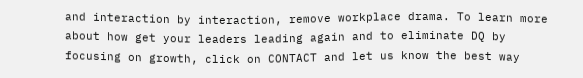and interaction by interaction, remove workplace drama. To learn more about how get your leaders leading again and to eliminate DQ by focusing on growth, click on CONTACT and let us know the best way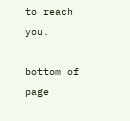to reach you.

bottom of page